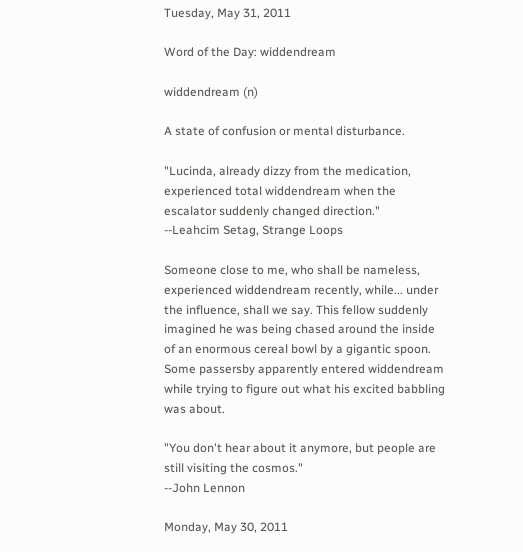Tuesday, May 31, 2011

Word of the Day: widdendream

widdendream (n)

A state of confusion or mental disturbance.

"Lucinda, already dizzy from the medication, experienced total widdendream when the escalator suddenly changed direction."
--Leahcim Setag, Strange Loops

Someone close to me, who shall be nameless, experienced widdendream recently, while... under the influence, shall we say. This fellow suddenly imagined he was being chased around the inside of an enormous cereal bowl by a gigantic spoon. Some passersby apparently entered widdendream while trying to figure out what his excited babbling was about.

"You don't hear about it anymore, but people are still visiting the cosmos."
--John Lennon

Monday, May 30, 2011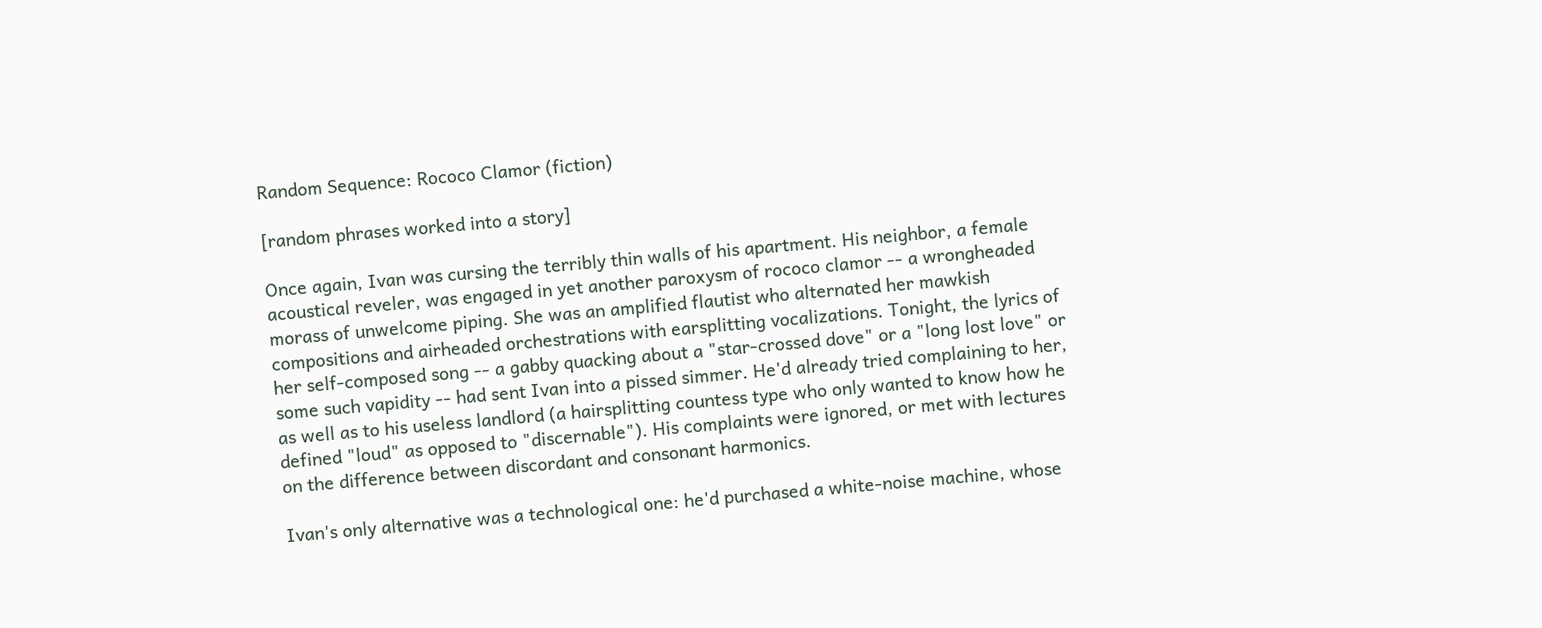Random Sequence: Rococo Clamor (fiction)

[random phrases worked into a story]

Once again, Ivan was cursing the terribly thin walls of his apartment. His neighbor, a female acoustical reveler, was engaged in yet another paroxysm of rococo clamor -- a wrongheaded morass of unwelcome piping. She was an amplified flautist who alternated her mawkish compositions and airheaded orchestrations with earsplitting vocalizations. Tonight, the lyrics of her self-composed song -- a gabby quacking about a "star-crossed dove" or a "long lost love" or some such vapidity -- had sent Ivan into a pissed simmer. He'd already tried complaining to her, as well as to his useless landlord (a hairsplitting countess type who only wanted to know how he defined "loud" as opposed to "discernable"). His complaints were ignored, or met with lectures on the difference between discordant and consonant harmonics.

Ivan's only alternative was a technological one: he'd purchased a white-noise machine, whose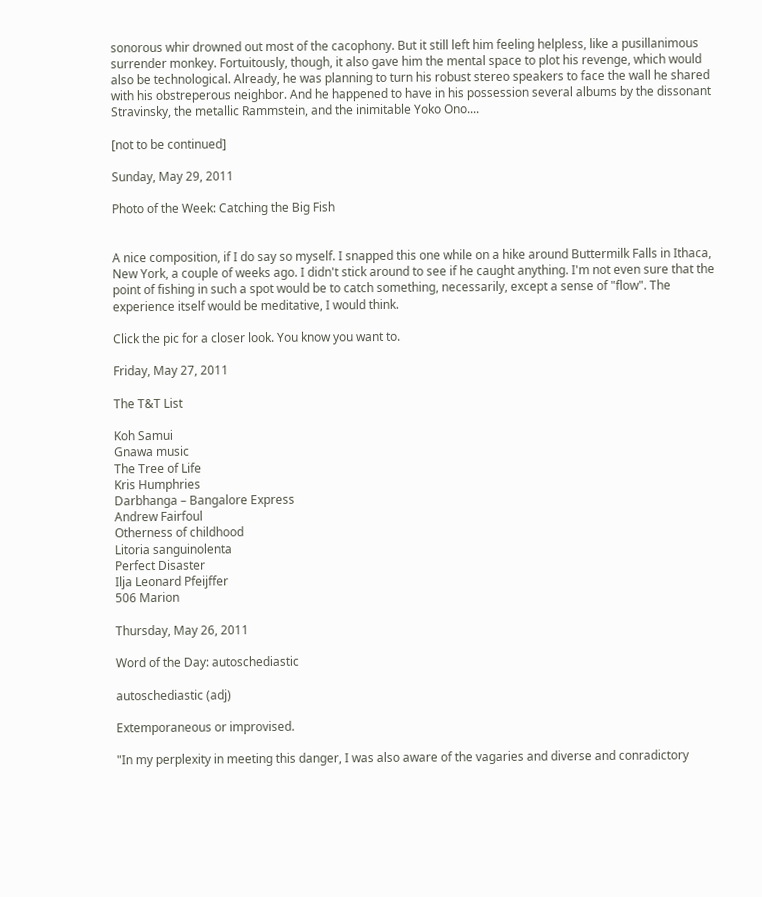sonorous whir drowned out most of the cacophony. But it still left him feeling helpless, like a pusillanimous surrender monkey. Fortuitously, though, it also gave him the mental space to plot his revenge, which would also be technological. Already, he was planning to turn his robust stereo speakers to face the wall he shared with his obstreperous neighbor. And he happened to have in his possession several albums by the dissonant Stravinsky, the metallic Rammstein, and the inimitable Yoko Ono....

[not to be continued]

Sunday, May 29, 2011

Photo of the Week: Catching the Big Fish


A nice composition, if I do say so myself. I snapped this one while on a hike around Buttermilk Falls in Ithaca, New York, a couple of weeks ago. I didn't stick around to see if he caught anything. I'm not even sure that the point of fishing in such a spot would be to catch something, necessarily, except a sense of "flow". The experience itself would be meditative, I would think.

Click the pic for a closer look. You know you want to.

Friday, May 27, 2011

The T&T List

Koh Samui
Gnawa music
The Tree of Life
Kris Humphries
Darbhanga – Bangalore Express
Andrew Fairfoul
Otherness of childhood
Litoria sanguinolenta
Perfect Disaster
Ilja Leonard Pfeijffer
506 Marion

Thursday, May 26, 2011

Word of the Day: autoschediastic

autoschediastic (adj)

Extemporaneous or improvised.

"In my perplexity in meeting this danger, I was also aware of the vagaries and diverse and conradictory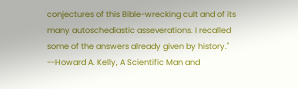conjectures of this Bible-wrecking cult and of its many autoschediastic asseverations. I recalled some of the answers already given by history."
--Howard A. Kelly, A Scientific Man and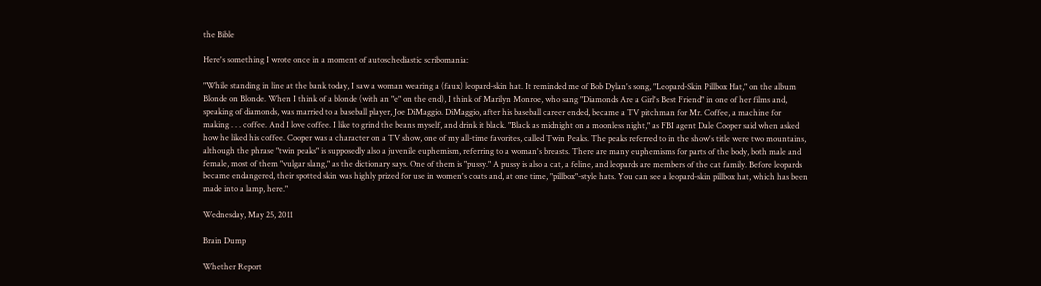the Bible

Here's something I wrote once in a moment of autoschediastic scribomania:

"While standing in line at the bank today, I saw a woman wearing a (faux) leopard-skin hat. It reminded me of Bob Dylan's song, "Leopard-Skin Pillbox Hat," on the album Blonde on Blonde. When I think of a blonde (with an "e" on the end), I think of Marilyn Monroe, who sang "Diamonds Are a Girl's Best Friend" in one of her films and, speaking of diamonds, was married to a baseball player, Joe DiMaggio. DiMaggio, after his baseball career ended, became a TV pitchman for Mr. Coffee, a machine for making . . . coffee. And I love coffee. I like to grind the beans myself, and drink it black. "Black as midnight on a moonless night," as FBI agent Dale Cooper said when asked how he liked his coffee. Cooper was a character on a TV show, one of my all-time favorites, called Twin Peaks. The peaks referred to in the show's title were two mountains, although the phrase "twin peaks" is supposedly also a juvenile euphemism, referring to a woman's breasts. There are many euphemisms for parts of the body, both male and female, most of them "vulgar slang," as the dictionary says. One of them is "pussy." A pussy is also a cat, a feline, and leopards are members of the cat family. Before leopards became endangered, their spotted skin was highly prized for use in women's coats and, at one time, "pillbox"-style hats. You can see a leopard-skin pillbox hat, which has been made into a lamp, here."

Wednesday, May 25, 2011

Brain Dump

Whether Report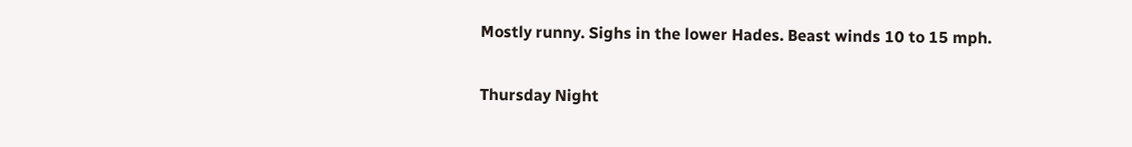Mostly runny. Sighs in the lower Hades. Beast winds 10 to 15 mph.

Thursday Night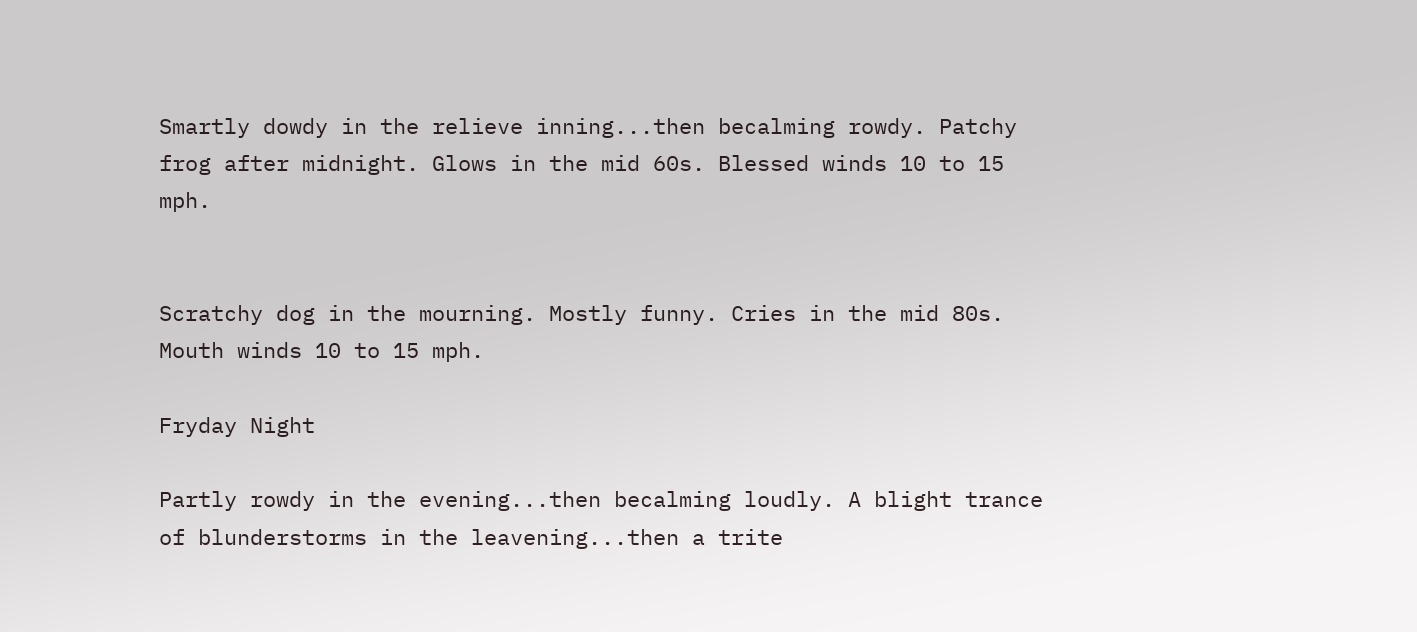Smartly dowdy in the relieve inning...then becalming rowdy. Patchy frog after midnight. Glows in the mid 60s. Blessed winds 10 to 15 mph.


Scratchy dog in the mourning. Mostly funny. Cries in the mid 80s. Mouth winds 10 to 15 mph.

Fryday Night

Partly rowdy in the evening...then becalming loudly. A blight trance of blunderstorms in the leavening...then a trite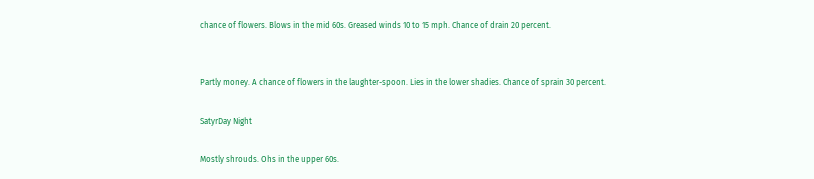chance of flowers. Blows in the mid 60s. Greased winds 10 to 15 mph. Chance of drain 20 percent.


Partly money. A chance of flowers in the laughter-spoon. Lies in the lower shadies. Chance of sprain 30 percent.

SatyrDay Night

Mostly shrouds. Ohs in the upper 60s.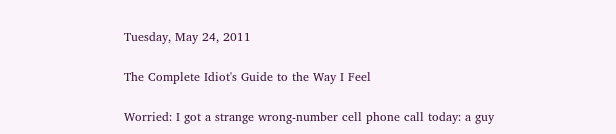Tuesday, May 24, 2011

The Complete Idiot's Guide to the Way I Feel

Worried: I got a strange wrong-number cell phone call today: a guy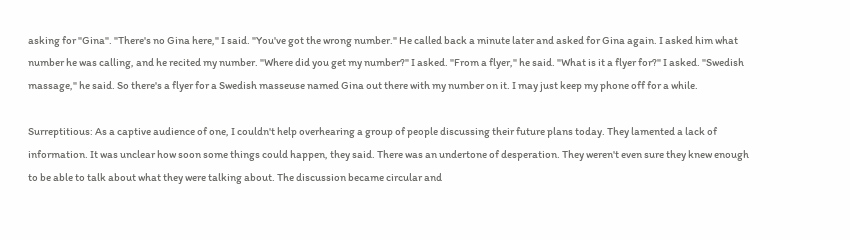asking for "Gina". "There's no Gina here," I said. "You've got the wrong number." He called back a minute later and asked for Gina again. I asked him what number he was calling, and he recited my number. "Where did you get my number?" I asked. "From a flyer," he said. "What is it a flyer for?" I asked. "Swedish massage," he said. So there's a flyer for a Swedish masseuse named Gina out there with my number on it. I may just keep my phone off for a while.

Surreptitious: As a captive audience of one, I couldn't help overhearing a group of people discussing their future plans today. They lamented a lack of information. It was unclear how soon some things could happen, they said. There was an undertone of desperation. They weren't even sure they knew enough to be able to talk about what they were talking about. The discussion became circular and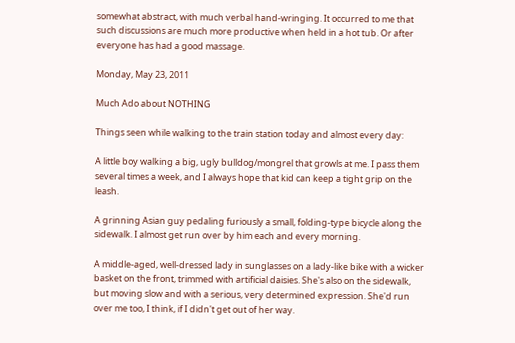somewhat abstract, with much verbal hand-wringing. It occurred to me that such discussions are much more productive when held in a hot tub. Or after everyone has had a good massage.

Monday, May 23, 2011

Much Ado about NOTHING

Things seen while walking to the train station today and almost every day:

A little boy walking a big, ugly bulldog/mongrel that growls at me. I pass them several times a week, and I always hope that kid can keep a tight grip on the leash.

A grinning Asian guy pedaling furiously a small, folding-type bicycle along the sidewalk. I almost get run over by him each and every morning.

A middle-aged, well-dressed lady in sunglasses on a lady-like bike with a wicker basket on the front, trimmed with artificial daisies. She's also on the sidewalk, but moving slow and with a serious, very determined expression. She'd run over me too, I think, if I didn't get out of her way.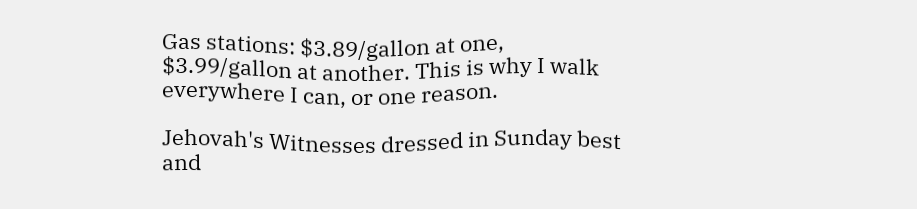Gas stations: $3.89/gallon at one, $3.99/gallon at another. This is why I walk everywhere I can, or one reason.

Jehovah's Witnesses dressed in Sunday best and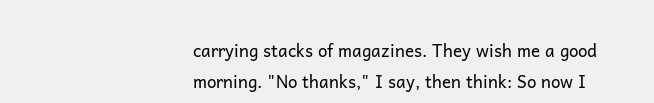carrying stacks of magazines. They wish me a good morning. "No thanks," I say, then think: So now I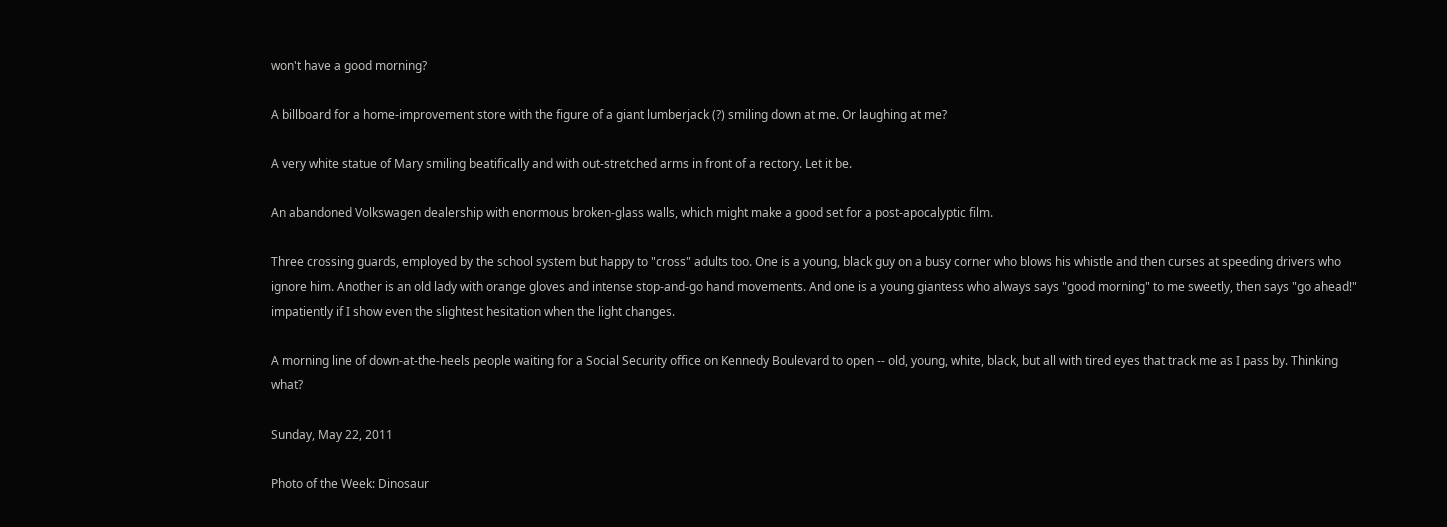won't have a good morning?

A billboard for a home-improvement store with the figure of a giant lumberjack (?) smiling down at me. Or laughing at me?

A very white statue of Mary smiling beatifically and with out-stretched arms in front of a rectory. Let it be.

An abandoned Volkswagen dealership with enormous broken-glass walls, which might make a good set for a post-apocalyptic film.

Three crossing guards, employed by the school system but happy to "cross" adults too. One is a young, black guy on a busy corner who blows his whistle and then curses at speeding drivers who ignore him. Another is an old lady with orange gloves and intense stop-and-go hand movements. And one is a young giantess who always says "good morning" to me sweetly, then says "go ahead!" impatiently if I show even the slightest hesitation when the light changes.

A morning line of down-at-the-heels people waiting for a Social Security office on Kennedy Boulevard to open -- old, young, white, black, but all with tired eyes that track me as I pass by. Thinking what?

Sunday, May 22, 2011

Photo of the Week: Dinosaur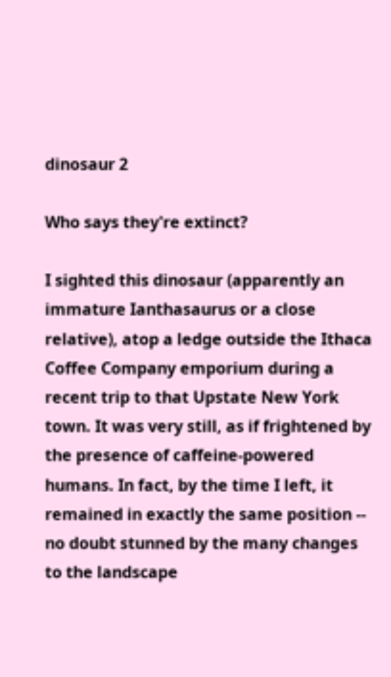dinosaur 2

Who says they're extinct?

I sighted this dinosaur (apparently an immature Ianthasaurus or a close relative), atop a ledge outside the Ithaca Coffee Company emporium during a recent trip to that Upstate New York town. It was very still, as if frightened by the presence of caffeine-powered humans. In fact, by the time I left, it remained in exactly the same position -- no doubt stunned by the many changes to the landscape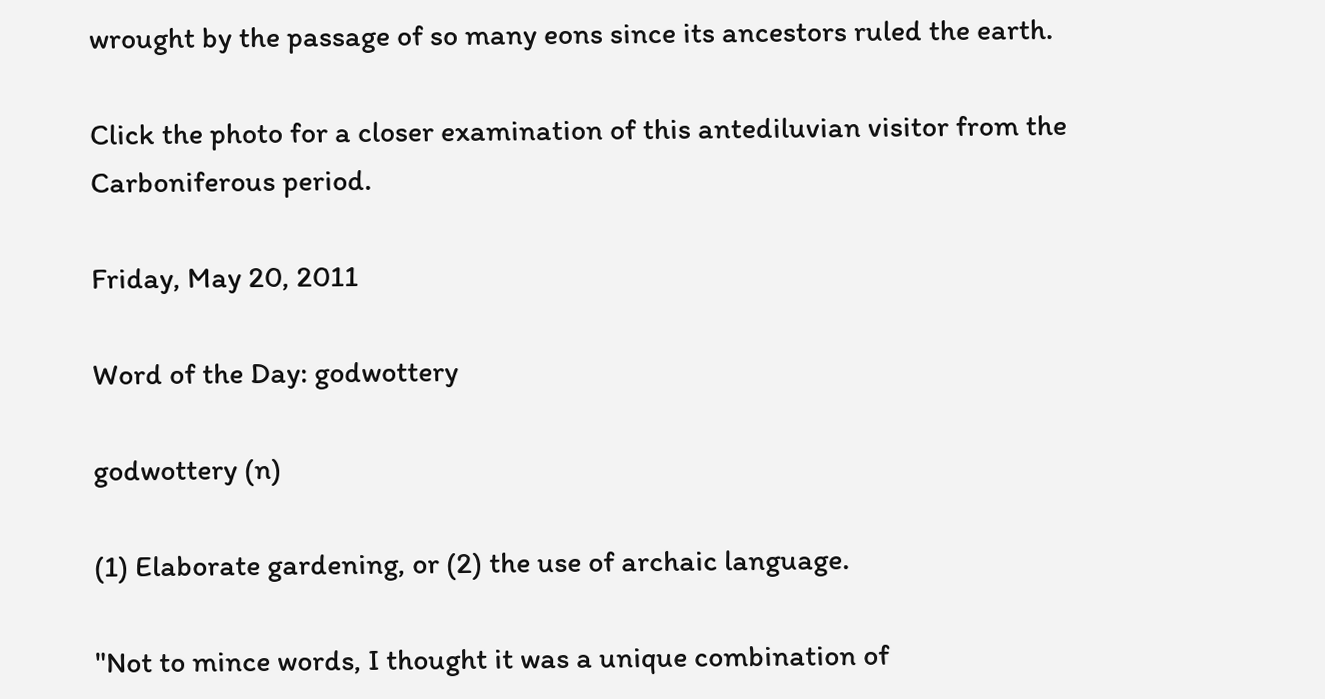wrought by the passage of so many eons since its ancestors ruled the earth.

Click the photo for a closer examination of this antediluvian visitor from the Carboniferous period.

Friday, May 20, 2011

Word of the Day: godwottery

godwottery (n)

(1) Elaborate gardening, or (2) the use of archaic language.

"Not to mince words, I thought it was a unique combination of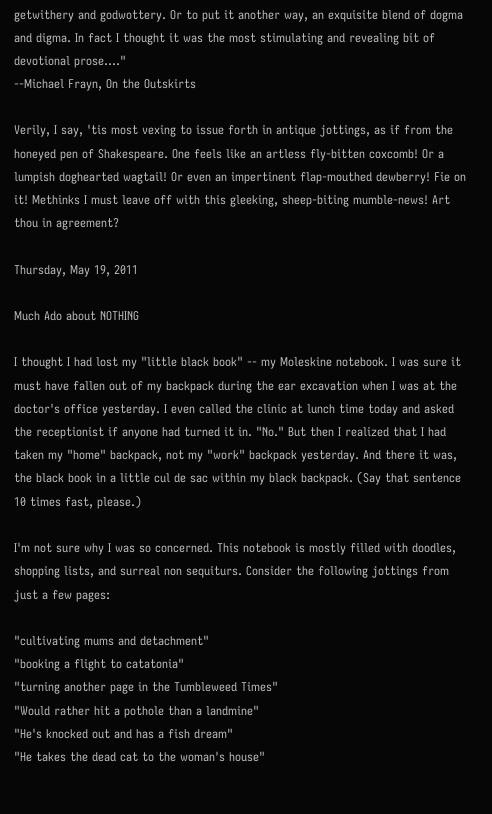getwithery and godwottery. Or to put it another way, an exquisite blend of dogma and digma. In fact I thought it was the most stimulating and revealing bit of devotional prose...."
--Michael Frayn, On the Outskirts

Verily, I say, 'tis most vexing to issue forth in antique jottings, as if from the honeyed pen of Shakespeare. One feels like an artless fly-bitten coxcomb! Or a lumpish doghearted wagtail! Or even an impertinent flap-mouthed dewberry! Fie on it! Methinks I must leave off with this gleeking, sheep-biting mumble-news! Art thou in agreement?

Thursday, May 19, 2011

Much Ado about NOTHING

I thought I had lost my "little black book" -- my Moleskine notebook. I was sure it must have fallen out of my backpack during the ear excavation when I was at the doctor's office yesterday. I even called the clinic at lunch time today and asked the receptionist if anyone had turned it in. "No." But then I realized that I had taken my "home" backpack, not my "work" backpack yesterday. And there it was, the black book in a little cul de sac within my black backpack. (Say that sentence 10 times fast, please.)

I'm not sure why I was so concerned. This notebook is mostly filled with doodles, shopping lists, and surreal non sequiturs. Consider the following jottings from just a few pages:

"cultivating mums and detachment"
"booking a flight to catatonia"
"turning another page in the Tumbleweed Times"
"Would rather hit a pothole than a landmine"
"He's knocked out and has a fish dream"
"He takes the dead cat to the woman's house"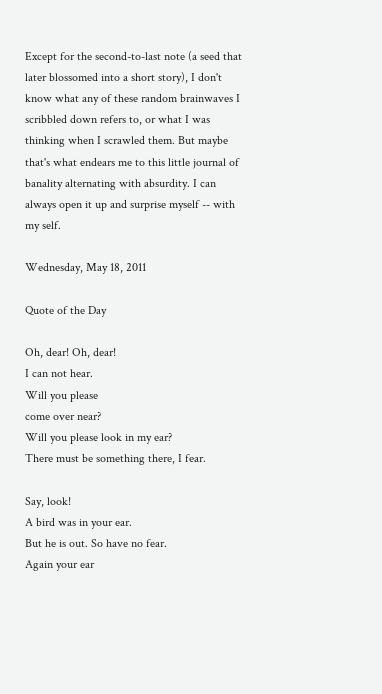Except for the second-to-last note (a seed that later blossomed into a short story), I don't know what any of these random brainwaves I scribbled down refers to, or what I was thinking when I scrawled them. But maybe that's what endears me to this little journal of banality alternating with absurdity. I can always open it up and surprise myself -- with my self.

Wednesday, May 18, 2011

Quote of the Day

Oh, dear! Oh, dear!
I can not hear.
Will you please
come over near?
Will you please look in my ear?
There must be something there, I fear.

Say, look!
A bird was in your ear.
But he is out. So have no fear.
Again your ear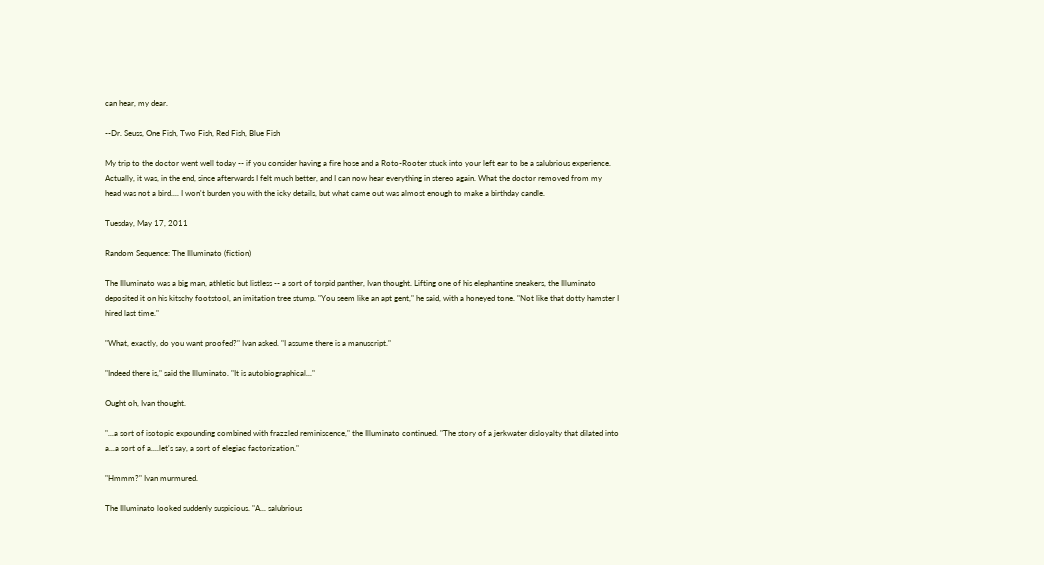can hear, my dear.

--Dr. Seuss, One Fish, Two Fish, Red Fish, Blue Fish

My trip to the doctor went well today -- if you consider having a fire hose and a Roto-Rooter stuck into your left ear to be a salubrious experience. Actually, it was, in the end, since afterwards I felt much better, and I can now hear everything in stereo again. What the doctor removed from my head was not a bird.... I won't burden you with the icky details, but what came out was almost enough to make a birthday candle.

Tuesday, May 17, 2011

Random Sequence: The Illuminato (fiction)

The Illuminato was a big man, athletic but listless -- a sort of torpid panther, Ivan thought. Lifting one of his elephantine sneakers, the Illuminato deposited it on his kitschy footstool, an imitation tree stump. "You seem like an apt gent," he said, with a honeyed tone. "Not like that dotty hamster I hired last time."

"What, exactly, do you want proofed?" Ivan asked. "I assume there is a manuscript."

"Indeed there is," said the Illuminato. "It is autobiographical..."

Ought oh, Ivan thought.

"...a sort of isotopic expounding combined with frazzled reminiscence," the Illuminato continued. "The story of a jerkwater disloyalty that dilated into a...a sort of a....let's say, a sort of elegiac factorization."

"Hmmm?" Ivan murmured.

The Illuminato looked suddenly suspicious. "A... salubrious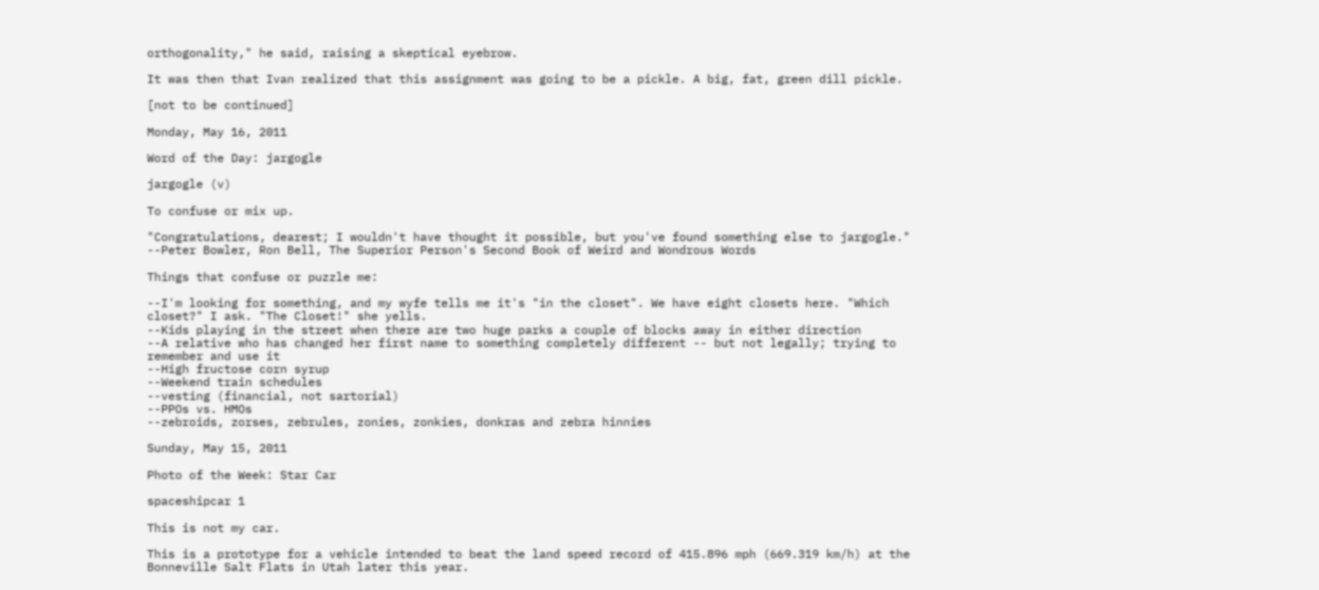orthogonality," he said, raising a skeptical eyebrow.

It was then that Ivan realized that this assignment was going to be a pickle. A big, fat, green dill pickle.

[not to be continued]

Monday, May 16, 2011

Word of the Day: jargogle

jargogle (v)

To confuse or mix up.

"Congratulations, dearest; I wouldn't have thought it possible, but you've found something else to jargogle."
--Peter Bowler, Ron Bell, The Superior Person's Second Book of Weird and Wondrous Words

Things that confuse or puzzle me:

--I'm looking for something, and my wyfe tells me it's "in the closet". We have eight closets here. "Which closet?" I ask. "The Closet!" she yells.
--Kids playing in the street when there are two huge parks a couple of blocks away in either direction
--A relative who has changed her first name to something completely different -- but not legally; trying to remember and use it
--High fructose corn syrup
--Weekend train schedules
--vesting (financial, not sartorial)
--PPOs vs. HMOs
--zebroids, zorses, zebrules, zonies, zonkies, donkras and zebra hinnies

Sunday, May 15, 2011

Photo of the Week: Star Car

spaceshipcar 1

This is not my car.

This is a prototype for a vehicle intended to beat the land speed record of 415.896 mph (669.319 km/h) at the Bonneville Salt Flats in Utah later this year.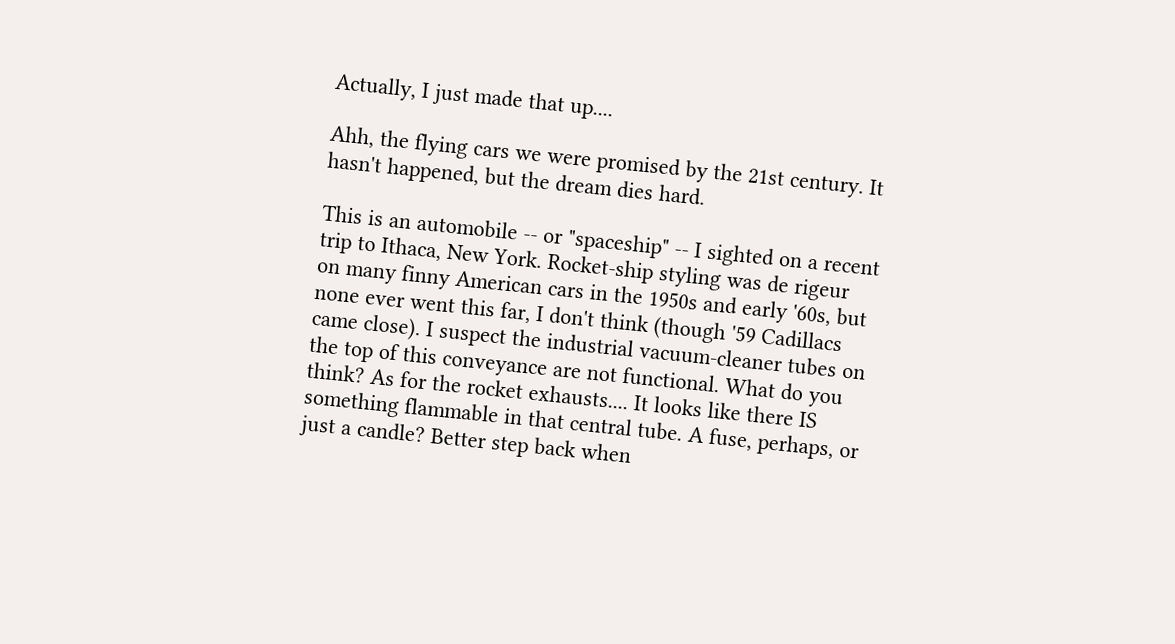Actually, I just made that up....

Ahh, the flying cars we were promised by the 21st century. It hasn't happened, but the dream dies hard.

This is an automobile -- or "spaceship" -- I sighted on a recent trip to Ithaca, New York. Rocket-ship styling was de rigeur on many finny American cars in the 1950s and early '60s, but none ever went this far, I don't think (though '59 Cadillacs came close). I suspect the industrial vacuum-cleaner tubes on the top of this conveyance are not functional. What do you think? As for the rocket exhausts.... It looks like there IS something flammable in that central tube. A fuse, perhaps, or just a candle? Better step back when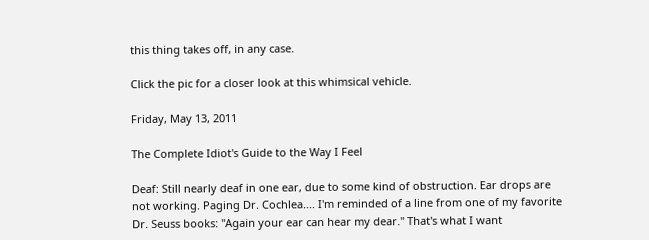this thing takes off, in any case.

Click the pic for a closer look at this whimsical vehicle.

Friday, May 13, 2011

The Complete Idiot's Guide to the Way I Feel

Deaf: Still nearly deaf in one ear, due to some kind of obstruction. Ear drops are not working. Paging Dr. Cochlea.... I'm reminded of a line from one of my favorite Dr. Seuss books: "Again your ear can hear my dear." That's what I want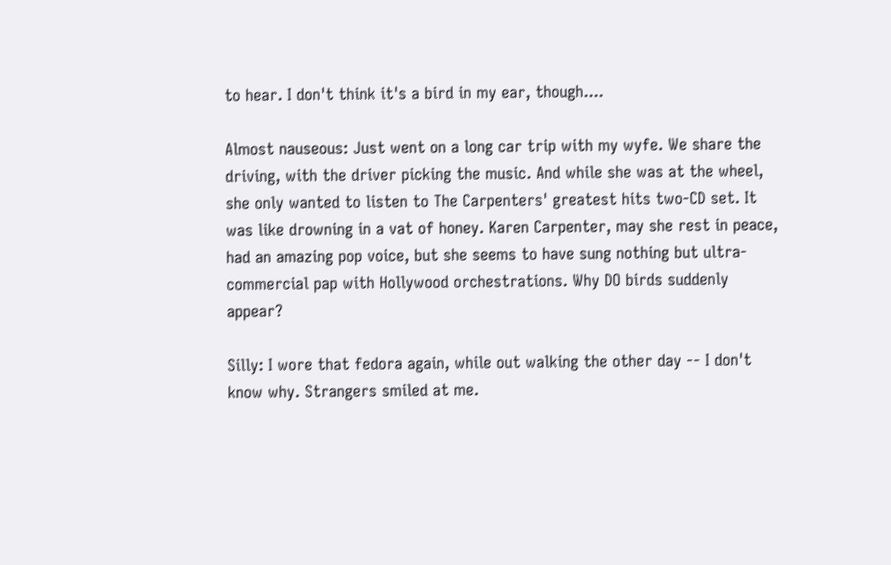to hear. I don't think it's a bird in my ear, though....

Almost nauseous: Just went on a long car trip with my wyfe. We share the driving, with the driver picking the music. And while she was at the wheel, she only wanted to listen to The Carpenters' greatest hits two-CD set. It was like drowning in a vat of honey. Karen Carpenter, may she rest in peace, had an amazing pop voice, but she seems to have sung nothing but ultra-commercial pap with Hollywood orchestrations. Why DO birds suddenly appear?

Silly: I wore that fedora again, while out walking the other day -- I don't know why. Strangers smiled at me.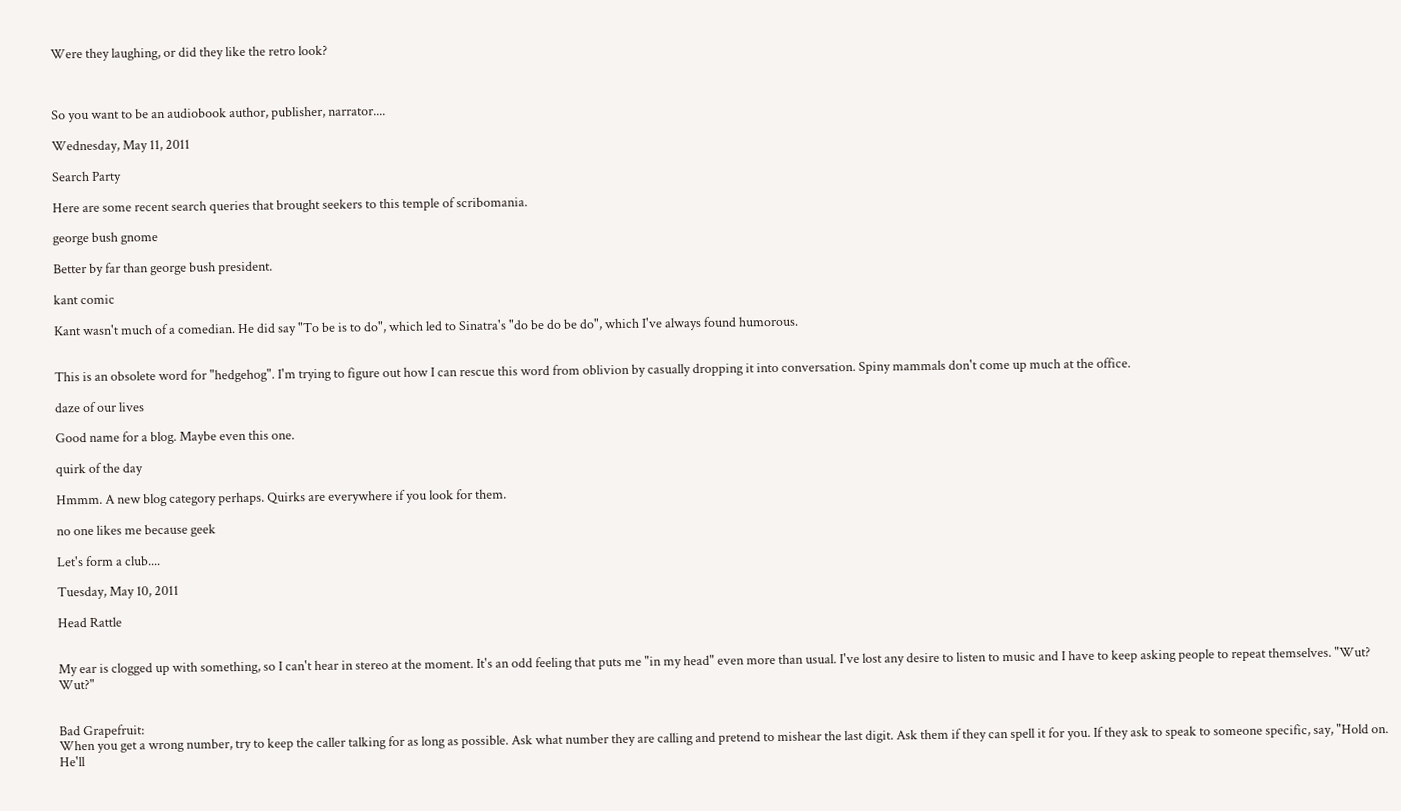Were they laughing, or did they like the retro look?



So you want to be an audiobook author, publisher, narrator....

Wednesday, May 11, 2011

Search Party

Here are some recent search queries that brought seekers to this temple of scribomania.

george bush gnome

Better by far than george bush president.

kant comic

Kant wasn't much of a comedian. He did say "To be is to do", which led to Sinatra's "do be do be do", which I've always found humorous.


This is an obsolete word for "hedgehog". I'm trying to figure out how I can rescue this word from oblivion by casually dropping it into conversation. Spiny mammals don't come up much at the office.

daze of our lives

Good name for a blog. Maybe even this one.

quirk of the day

Hmmm. A new blog category perhaps. Quirks are everywhere if you look for them.

no one likes me because geek

Let's form a club....

Tuesday, May 10, 2011

Head Rattle


My ear is clogged up with something, so I can't hear in stereo at the moment. It's an odd feeling that puts me "in my head" even more than usual. I've lost any desire to listen to music and I have to keep asking people to repeat themselves. "Wut? Wut?"


Bad Grapefruit:
When you get a wrong number, try to keep the caller talking for as long as possible. Ask what number they are calling and pretend to mishear the last digit. Ask them if they can spell it for you. If they ask to speak to someone specific, say, "Hold on. He'll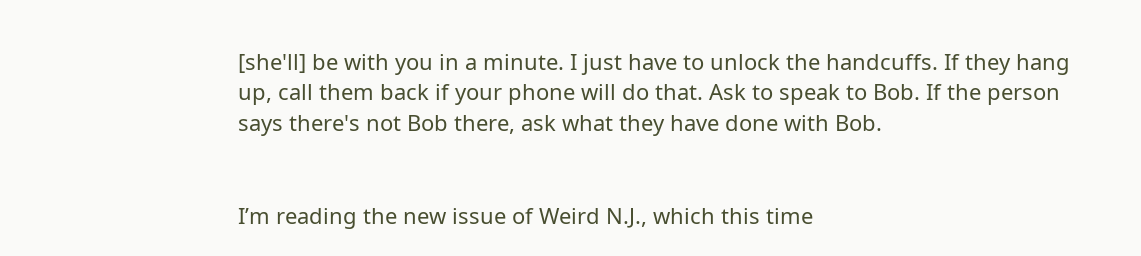[she'll] be with you in a minute. I just have to unlock the handcuffs. If they hang up, call them back if your phone will do that. Ask to speak to Bob. If the person says there's not Bob there, ask what they have done with Bob.


I’m reading the new issue of Weird N.J., which this time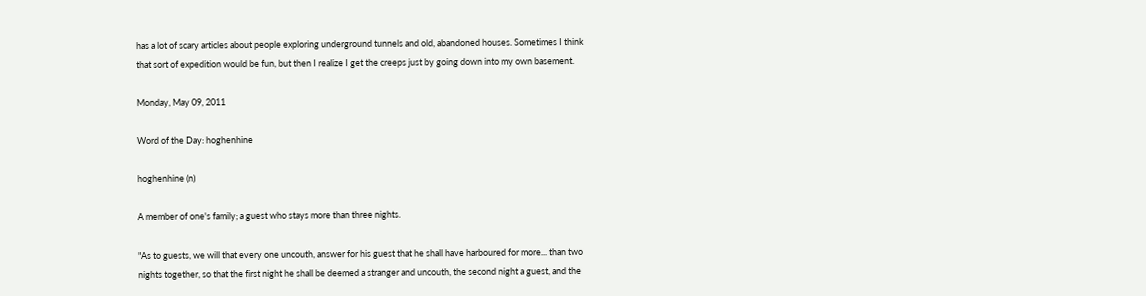has a lot of scary articles about people exploring underground tunnels and old, abandoned houses. Sometimes I think that sort of expedition would be fun, but then I realize I get the creeps just by going down into my own basement.

Monday, May 09, 2011

Word of the Day: hoghenhine

hoghenhine (n)

A member of one's family; a guest who stays more than three nights.

"As to guests, we will that every one uncouth, answer for his guest that he shall have harboured for more... than two nights together, so that the first night he shall be deemed a stranger and uncouth, the second night a guest, and the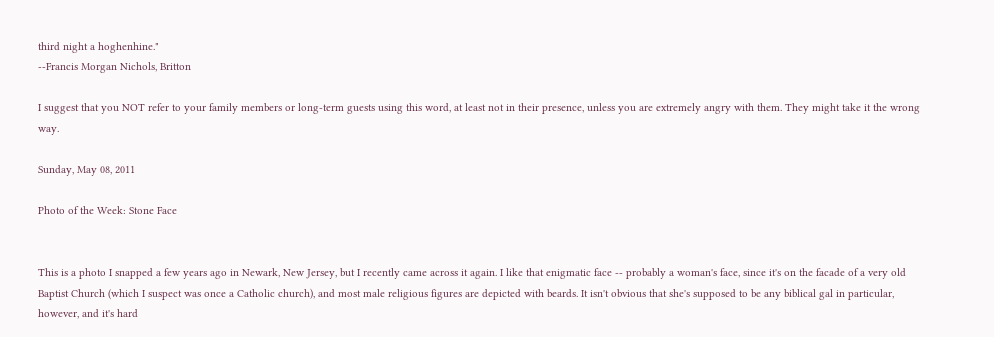third night a hoghenhine."
--Francis Morgan Nichols, Britton

I suggest that you NOT refer to your family members or long-term guests using this word, at least not in their presence, unless you are extremely angry with them. They might take it the wrong way.

Sunday, May 08, 2011

Photo of the Week: Stone Face


This is a photo I snapped a few years ago in Newark, New Jersey, but I recently came across it again. I like that enigmatic face -- probably a woman's face, since it's on the facade of a very old Baptist Church (which I suspect was once a Catholic church), and most male religious figures are depicted with beards. It isn't obvious that she's supposed to be any biblical gal in particular, however, and it's hard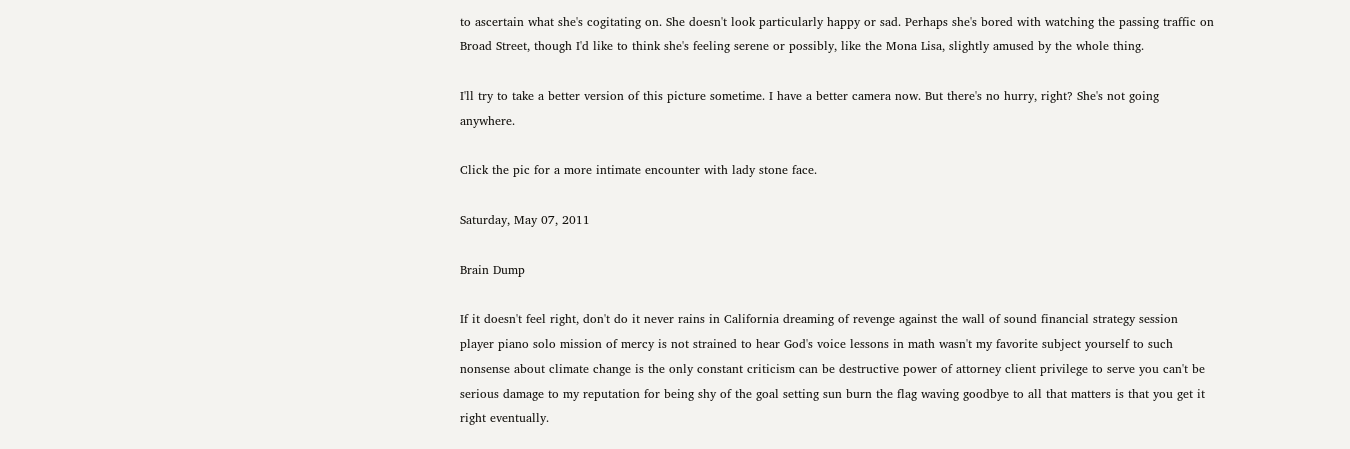to ascertain what she's cogitating on. She doesn't look particularly happy or sad. Perhaps she's bored with watching the passing traffic on Broad Street, though I'd like to think she's feeling serene or possibly, like the Mona Lisa, slightly amused by the whole thing.

I'll try to take a better version of this picture sometime. I have a better camera now. But there's no hurry, right? She's not going anywhere.

Click the pic for a more intimate encounter with lady stone face.

Saturday, May 07, 2011

Brain Dump

If it doesn't feel right, don't do it never rains in California dreaming of revenge against the wall of sound financial strategy session player piano solo mission of mercy is not strained to hear God's voice lessons in math wasn't my favorite subject yourself to such nonsense about climate change is the only constant criticism can be destructive power of attorney client privilege to serve you can't be serious damage to my reputation for being shy of the goal setting sun burn the flag waving goodbye to all that matters is that you get it right eventually.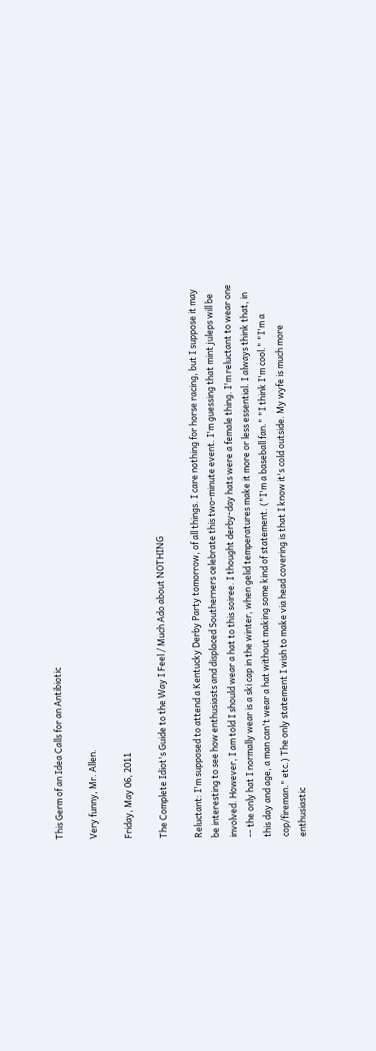This Germ of an Idea Calls for an Antibiotic

Very funny, Mr. Allen.

Friday, May 06, 2011

The Complete Idiot's Guide to the Way I Feel / Much Ado about NOTHING

Reluctant: I'm supposed to attend a Kentucky Derby Party tomorrow, of all things. I care nothing for horse racing, but I suppose it may be interesting to see how enthusiasts and displaced Southerners celebrate this two-minute event. I'm guessing that mint juleps will be involved. However, I am told I should wear a hat to this soiree. I thought derby-day hats were a female thing. I'm reluctant to wear one -- the only hat I normally wear is a ski cap in the winter, when gelid temperatures make it more or less essential. I always think that, in this day and age, a man can't wear a hat without making some kind of statement. ("I'm a baseball fan." "I think I'm cool." "I'm a cop/fireman." etc.) The only statement I wish to make via head covering is that I know it's cold outside. My wyfe is much more enthusiastic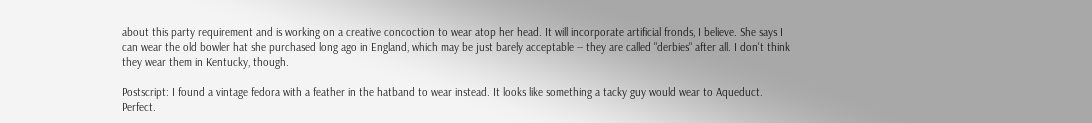about this party requirement and is working on a creative concoction to wear atop her head. It will incorporate artificial fronds, I believe. She says I can wear the old bowler hat she purchased long ago in England, which may be just barely acceptable -- they are called "derbies" after all. I don't think they wear them in Kentucky, though.

Postscript: I found a vintage fedora with a feather in the hatband to wear instead. It looks like something a tacky guy would wear to Aqueduct. Perfect.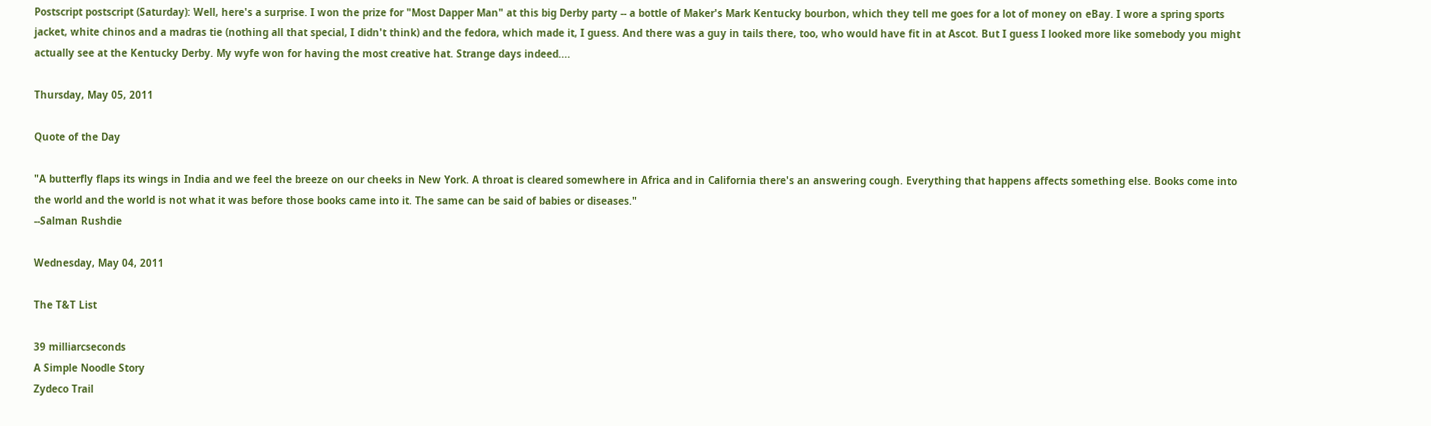Postscript postscript (Saturday): Well, here's a surprise. I won the prize for "Most Dapper Man" at this big Derby party -- a bottle of Maker's Mark Kentucky bourbon, which they tell me goes for a lot of money on eBay. I wore a spring sports jacket, white chinos and a madras tie (nothing all that special, I didn't think) and the fedora, which made it, I guess. And there was a guy in tails there, too, who would have fit in at Ascot. But I guess I looked more like somebody you might actually see at the Kentucky Derby. My wyfe won for having the most creative hat. Strange days indeed....

Thursday, May 05, 2011

Quote of the Day

"A butterfly flaps its wings in India and we feel the breeze on our cheeks in New York. A throat is cleared somewhere in Africa and in California there's an answering cough. Everything that happens affects something else. Books come into the world and the world is not what it was before those books came into it. The same can be said of babies or diseases."
--Salman Rushdie

Wednesday, May 04, 2011

The T&T List

39 milliarcseconds
A Simple Noodle Story
Zydeco Trail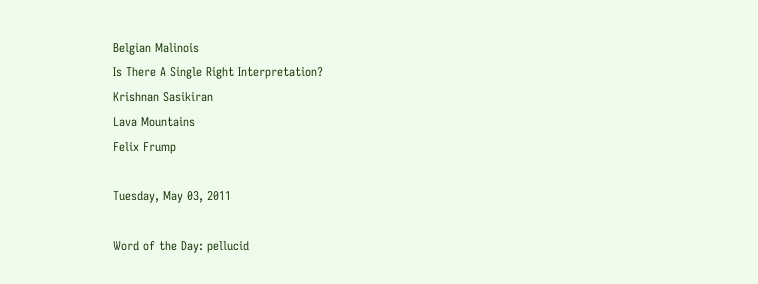Belgian Malinois
Is There A Single Right Interpretation?
Krishnan Sasikiran
Lava Mountains
Felix Frump

Tuesday, May 03, 2011

Word of the Day: pellucid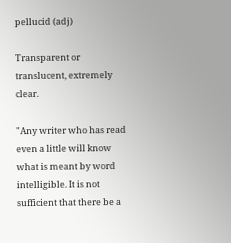pellucid (adj)

Transparent or translucent, extremely clear.

"Any writer who has read even a little will know what is meant by word intelligible. It is not sufficient that there be a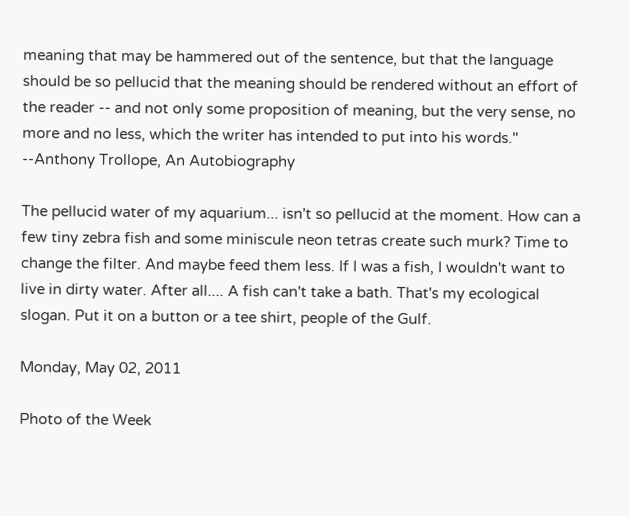meaning that may be hammered out of the sentence, but that the language should be so pellucid that the meaning should be rendered without an effort of the reader -- and not only some proposition of meaning, but the very sense, no more and no less, which the writer has intended to put into his words."
--Anthony Trollope, An Autobiography

The pellucid water of my aquarium... isn't so pellucid at the moment. How can a few tiny zebra fish and some miniscule neon tetras create such murk? Time to change the filter. And maybe feed them less. If I was a fish, I wouldn't want to live in dirty water. After all.... A fish can't take a bath. That's my ecological slogan. Put it on a button or a tee shirt, people of the Gulf.

Monday, May 02, 2011

Photo of the Week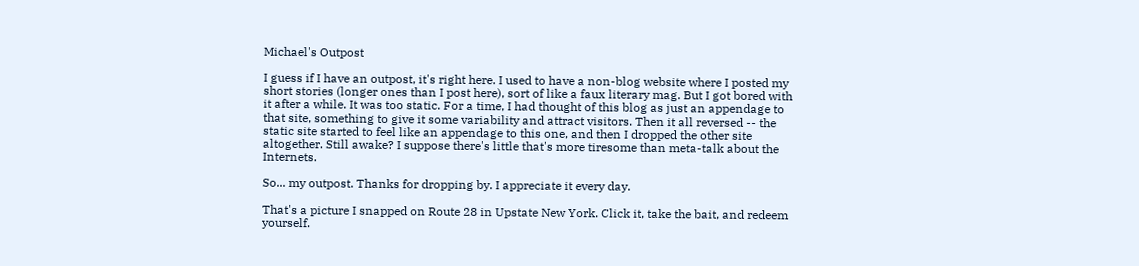Michael's Outpost

I guess if I have an outpost, it's right here. I used to have a non-blog website where I posted my short stories (longer ones than I post here), sort of like a faux literary mag. But I got bored with it after a while. It was too static. For a time, I had thought of this blog as just an appendage to that site, something to give it some variability and attract visitors. Then it all reversed -- the static site started to feel like an appendage to this one, and then I dropped the other site altogether. Still awake? I suppose there's little that's more tiresome than meta-talk about the Internets.

So... my outpost. Thanks for dropping by. I appreciate it every day.

That's a picture I snapped on Route 28 in Upstate New York. Click it, take the bait, and redeem yourself.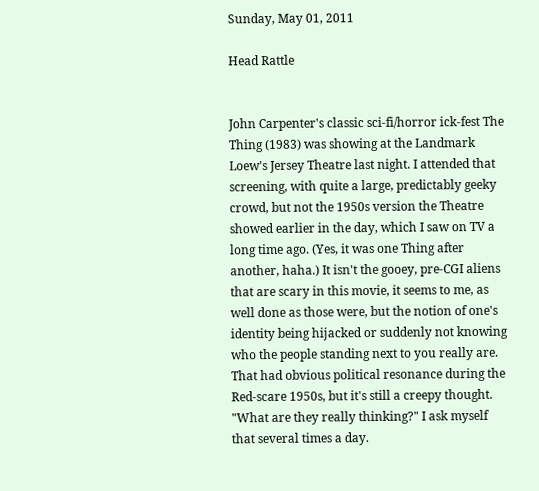Sunday, May 01, 2011

Head Rattle


John Carpenter's classic sci-fi/horror ick-fest The Thing (1983) was showing at the Landmark Loew's Jersey Theatre last night. I attended that screening, with quite a large, predictably geeky crowd, but not the 1950s version the Theatre showed earlier in the day, which I saw on TV a long time ago. (Yes, it was one Thing after another, haha.) It isn't the gooey, pre-CGI aliens that are scary in this movie, it seems to me, as well done as those were, but the notion of one's identity being hijacked or suddenly not knowing who the people standing next to you really are. That had obvious political resonance during the Red-scare 1950s, but it's still a creepy thought. "What are they really thinking?" I ask myself that several times a day.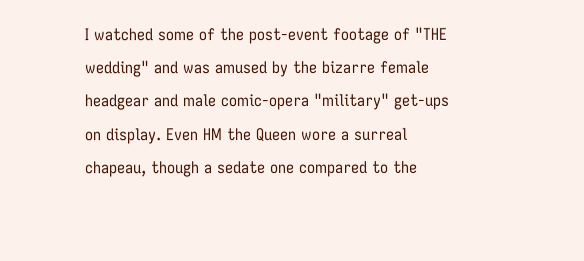I watched some of the post-event footage of "THE wedding" and was amused by the bizarre female headgear and male comic-opera "military" get-ups on display. Even HM the Queen wore a surreal chapeau, though a sedate one compared to the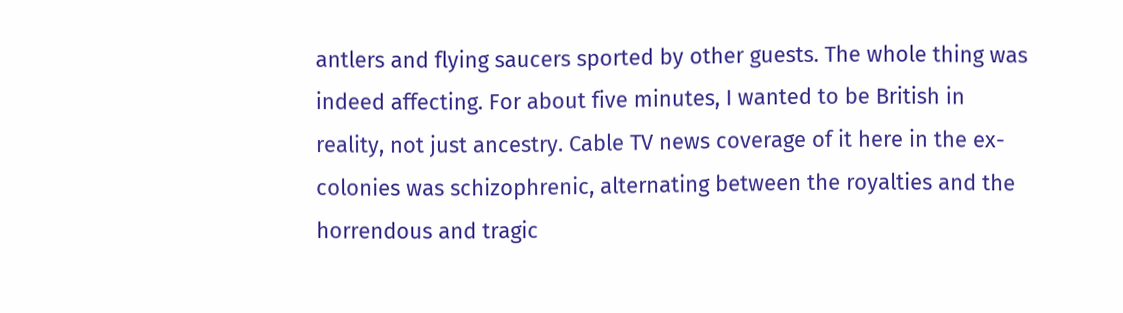antlers and flying saucers sported by other guests. The whole thing was indeed affecting. For about five minutes, I wanted to be British in reality, not just ancestry. Cable TV news coverage of it here in the ex-colonies was schizophrenic, alternating between the royalties and the horrendous and tragic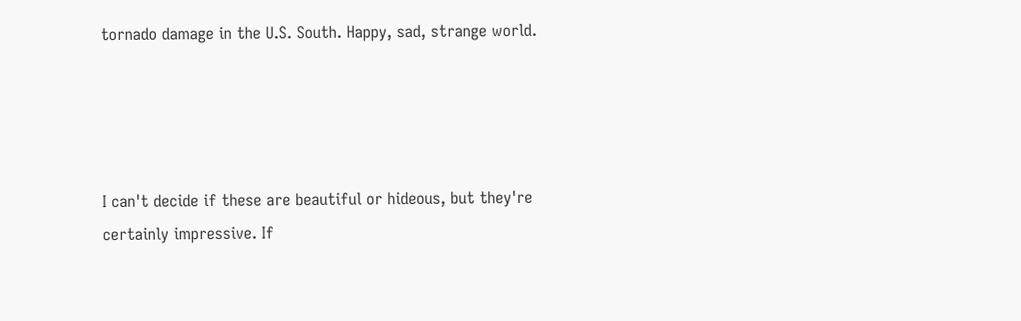tornado damage in the U.S. South. Happy, sad, strange world.




I can't decide if these are beautiful or hideous, but they're certainly impressive. If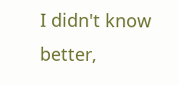I didn't know better,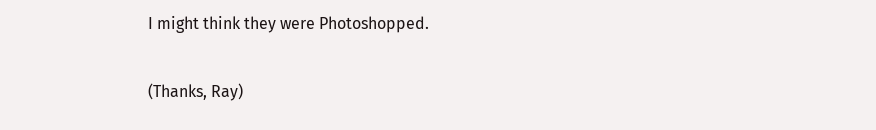I might think they were Photoshopped.

(Thanks, Ray)